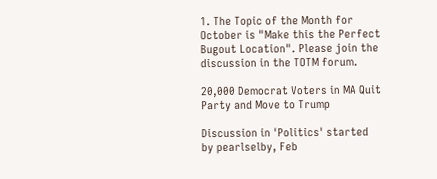1. The Topic of the Month for October is "Make this the Perfect Bugout Location". Please join the discussion in the TOTM forum.

20,000 Democrat Voters in MA Quit Party and Move to Trump

Discussion in 'Politics' started by pearlselby, Feb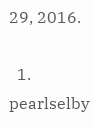29, 2016.

  1. pearlselby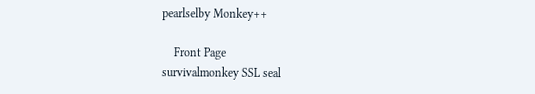pearlselby Monkey++

    Front Page
survivalmonkey SSL seal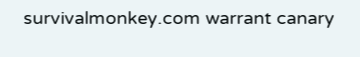survivalmonkey.com warrant canary